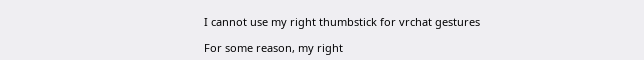I cannot use my right thumbstick for vrchat gestures

For some reason, my right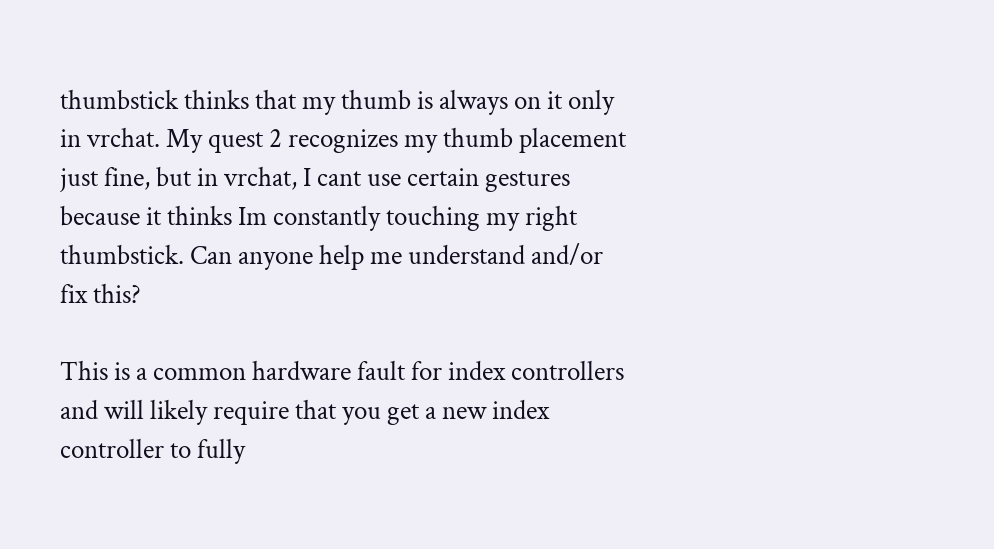thumbstick thinks that my thumb is always on it only in vrchat. My quest 2 recognizes my thumb placement just fine, but in vrchat, I cant use certain gestures because it thinks Im constantly touching my right thumbstick. Can anyone help me understand and/or fix this?

This is a common hardware fault for index controllers and will likely require that you get a new index controller to fully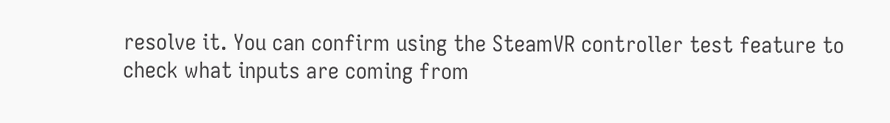resolve it. You can confirm using the SteamVR controller test feature to check what inputs are coming from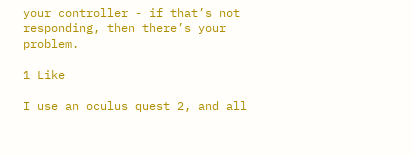your controller - if that’s not responding, then there’s your problem.

1 Like

I use an oculus quest 2, and all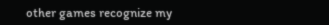other games recognize my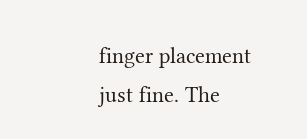finger placement just fine. The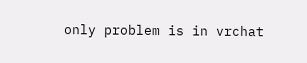only problem is in vrchat